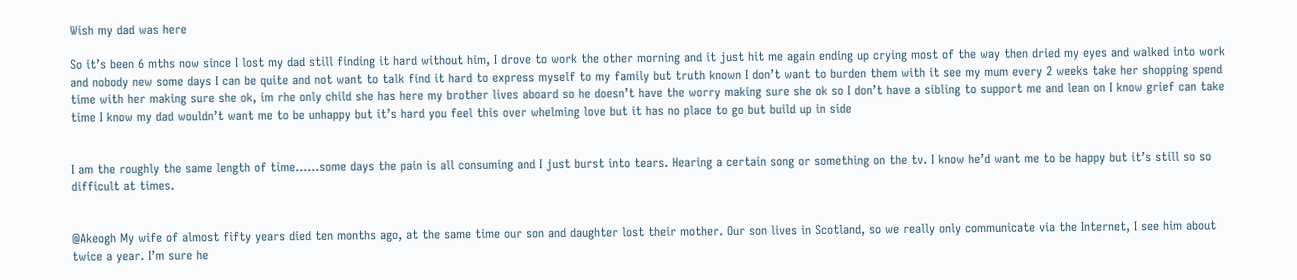Wish my dad was here

So it’s been 6 mths now since I lost my dad still finding it hard without him, I drove to work the other morning and it just hit me again ending up crying most of the way then dried my eyes and walked into work and nobody new some days I can be quite and not want to talk find it hard to express myself to my family but truth known I don’t want to burden them with it see my mum every 2 weeks take her shopping spend time with her making sure she ok, im rhe only child she has here my brother lives aboard so he doesn’t have the worry making sure she ok so I don’t have a sibling to support me and lean on I know grief can take time I know my dad wouldn’t want me to be unhappy but it’s hard you feel this over whelming love but it has no place to go but build up in side


I am the roughly the same length of time……some days the pain is all consuming and I just burst into tears. Hearing a certain song or something on the tv. I know he’d want me to be happy but it’s still so so difficult at times.


@Akeogh My wife of almost fifty years died ten months ago, at the same time our son and daughter lost their mother. Our son lives in Scotland, so we really only communicate via the Internet, I see him about twice a year. I’m sure he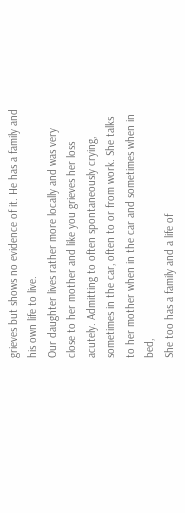grieves but shows no evidence of it. He has a family and his own life to live.
Our daughter lives rather more locally and was very close to her mother and like you grieves her loss acutely. Admitting to often spontaneously crying, sometimes in the car, often to or from work. She talks to her mother when in the car and sometimes when in bed,
She too has a family and a life of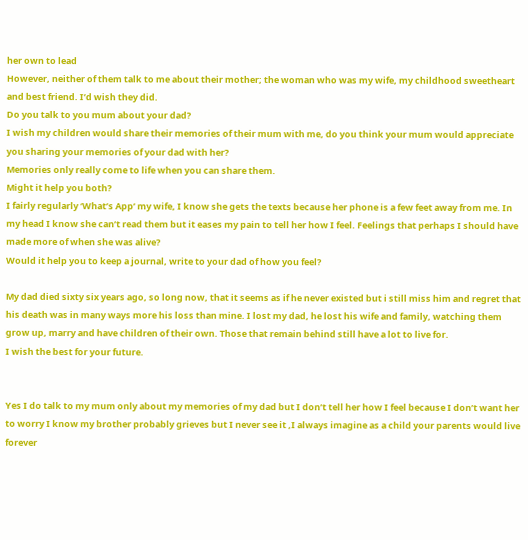her own to lead
However, neither of them talk to me about their mother; the woman who was my wife, my childhood sweetheart and best friend. I’d wish they did.
Do you talk to you mum about your dad?
I wish my children would share their memories of their mum with me, do you think your mum would appreciate you sharing your memories of your dad with her?
Memories only really come to life when you can share them.
Might it help you both?
I fairly regularly ‘What’s App’ my wife, I know she gets the texts because her phone is a few feet away from me. In my head I know she can’t read them but it eases my pain to tell her how I feel. Feelings that perhaps I should have made more of when she was alive?
Would it help you to keep a journal, write to your dad of how you feel?

My dad died sixty six years ago, so long now, that it seems as if he never existed but i still miss him and regret that his death was in many ways more his loss than mine. I lost my dad, he lost his wife and family, watching them grow up, marry and have children of their own. Those that remain behind still have a lot to live for.
I wish the best for your future.


Yes I do talk to my mum only about my memories of my dad but I don’t tell her how I feel because I don’t want her to worry I know my brother probably grieves but I never see it ,I always imagine as a child your parents would live forever